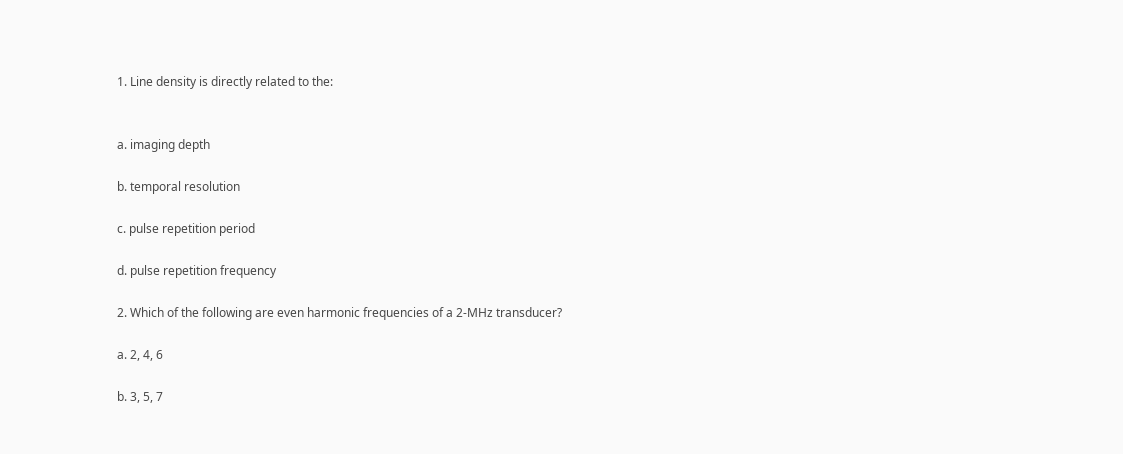1. Line density is directly related to the:


a. imaging depth

b. temporal resolution

c. pulse repetition period

d. pulse repetition frequency

2. Which of the following are even harmonic frequencies of a 2-MHz transducer?

a. 2, 4, 6

b. 3, 5, 7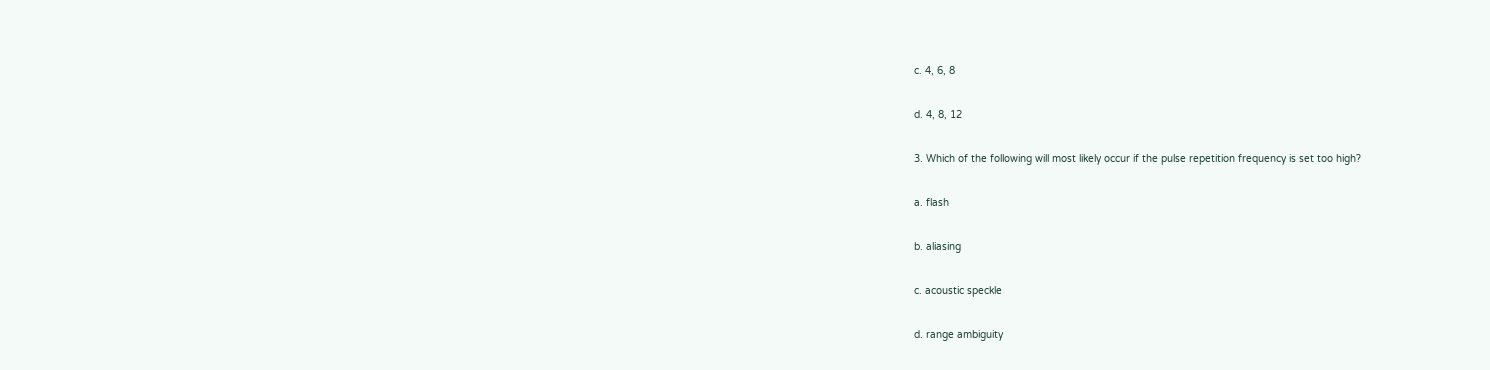c. 4, 6, 8

d. 4, 8, 12

3. Which of the following will most likely occur if the pulse repetition frequency is set too high?

a. flash

b. aliasing

c. acoustic speckle

d. range ambiguity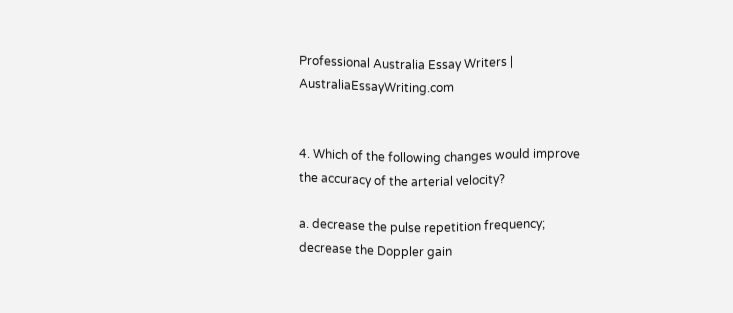Professional Australia Essay Writers | AustraliaEssayWriting.com


4. Which of the following changes would improve the accuracy of the arterial velocity?

a. decrease the pulse repetition frequency; decrease the Doppler gain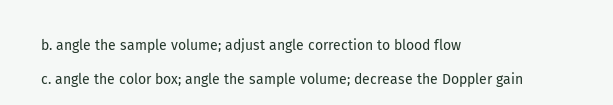b. angle the sample volume; adjust angle correction to blood flow

c. angle the color box; angle the sample volume; decrease the Doppler gain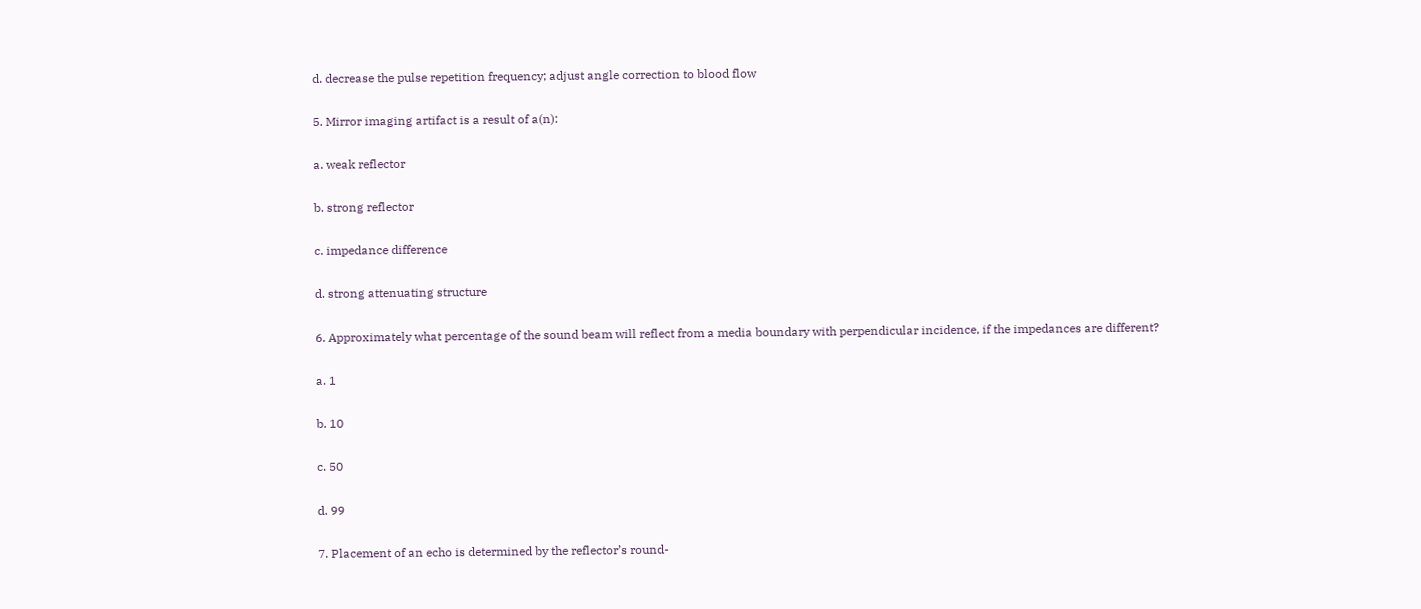d. decrease the pulse repetition frequency; adjust angle correction to blood flow

5. Mirror imaging artifact is a result of a(n):

a. weak reflector

b. strong reflector

c. impedance difference

d. strong attenuating structure

6. Approximately what percentage of the sound beam will reflect from a media boundary with perpendicular incidence, if the impedances are different?

a. 1

b. 10

c. 50

d. 99

7. Placement of an echo is determined by the reflector’s round-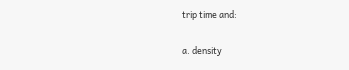trip time and:

a. density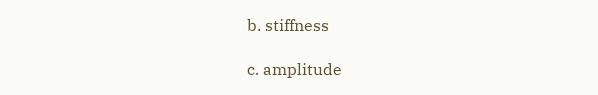b. stiffness

c. amplitude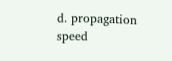d. propagation speed